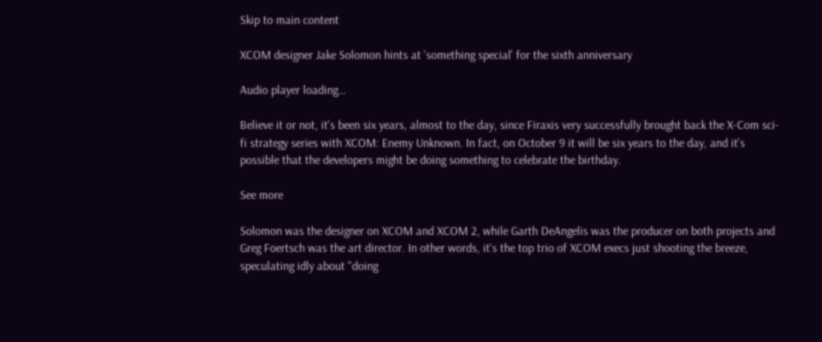Skip to main content

XCOM designer Jake Solomon hints at 'something special' for the sixth anniversary

Audio player loading…

Believe it or not, it's been six years, almost to the day, since Firaxis very successfully brought back the X-Com sci-fi strategy series with XCOM: Enemy Unknown. In fact, on October 9 it will be six years to the day, and it's possible that the developers might be doing something to celebrate the birthday.

See more

Solomon was the designer on XCOM and XCOM 2, while Garth DeAngelis was the producer on both projects and Greg Foertsch was the art director. In other words, it's the top trio of XCOM execs just shooting the breeze, speculating idly about "doing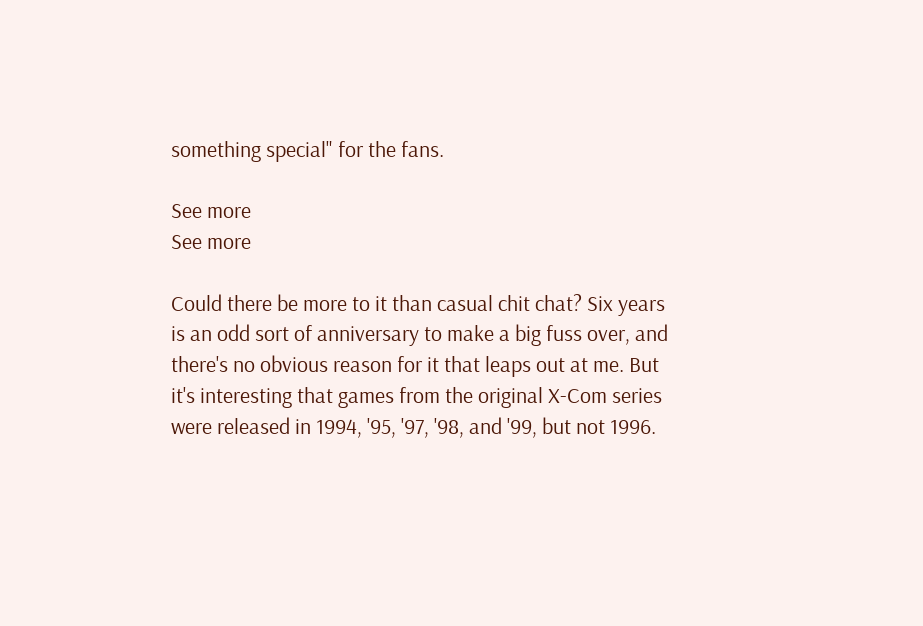something special" for the fans.

See more
See more

Could there be more to it than casual chit chat? Six years is an odd sort of anniversary to make a big fuss over, and there's no obvious reason for it that leaps out at me. But it's interesting that games from the original X-Com series were released in 1994, '95, '97, '98, and '99, but not 1996.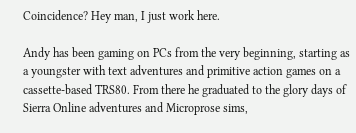Coincidence? Hey man, I just work here.

Andy has been gaming on PCs from the very beginning, starting as a youngster with text adventures and primitive action games on a cassette-based TRS80. From there he graduated to the glory days of Sierra Online adventures and Microprose sims,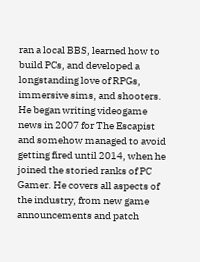ran a local BBS, learned how to build PCs, and developed a longstanding love of RPGs, immersive sims, and shooters. He began writing videogame news in 2007 for The Escapist and somehow managed to avoid getting fired until 2014, when he joined the storied ranks of PC Gamer. He covers all aspects of the industry, from new game announcements and patch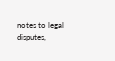notes to legal disputes,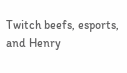Twitch beefs, esports, and Henry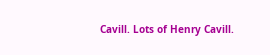Cavill. Lots of Henry Cavill.